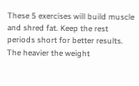These 5 exercises will build muscle and shred fat. Keep the rest periods short for better results. The heavier the weight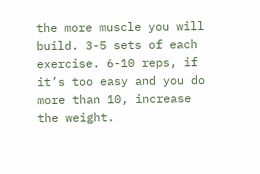the more muscle you will build. 3-5 sets of each exercise. 6-10 reps, if it’s too easy and you do more than 10, increase the weight.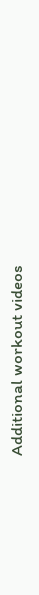Additional workout videos